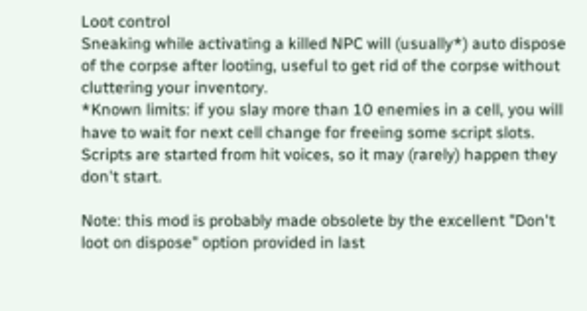Loot control
Sneaking while activating a killed NPC will (usually*) auto dispose of the corpse after looting, useful to get rid of the corpse without cluttering your inventory.
*Known limits: if you slay more than 10 enemies in a cell, you will have to wait for next cell change for freeing some script slots.
Scripts are started from hit voices, so it may (rarely) happen they don't start.

Note: this mod is probably made obsolete by the excellent "Don't loot on dispose" option provided in last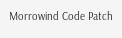Morrowind Code Patch